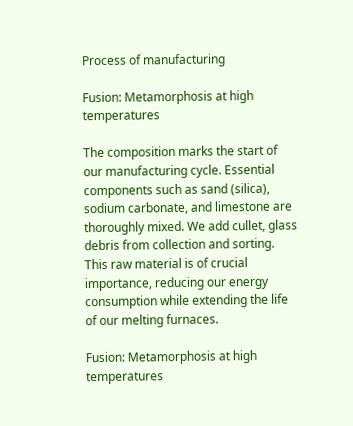Process of manufacturing

Fusion: Metamorphosis at high temperatures

The composition marks the start of our manufacturing cycle. Essential components such as sand (silica), sodium carbonate, and limestone are thoroughly mixed. We add cullet, glass debris from collection and sorting. This raw material is of crucial importance, reducing our energy consumption while extending the life of our melting furnaces.

Fusion: Metamorphosis at high temperatures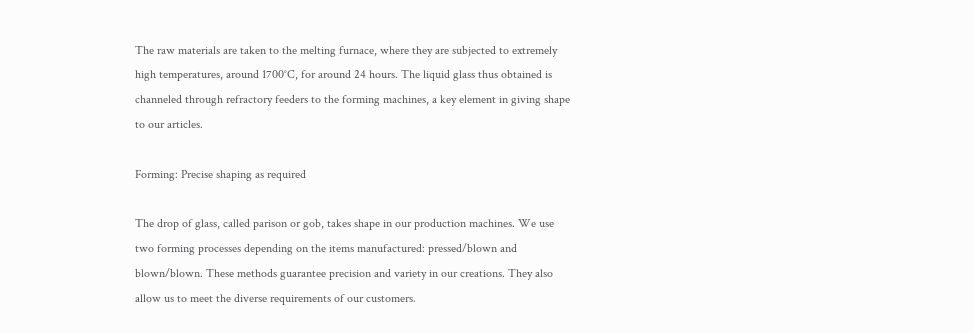The raw materials are taken to the melting furnace, where they are subjected to extremely high temperatures, around 1700°C, for around 24 hours. The liquid glass thus obtained is channeled through refractory feeders to the forming machines, a key element in giving shape to our articles.

Forming: Precise shaping as required

The drop of glass, called parison or gob, takes shape in our production machines. We use two forming processes depending on the items manufactured: pressed/blown and blown/blown. These methods guarantee precision and variety in our creations. They also allow us to meet the diverse requirements of our customers.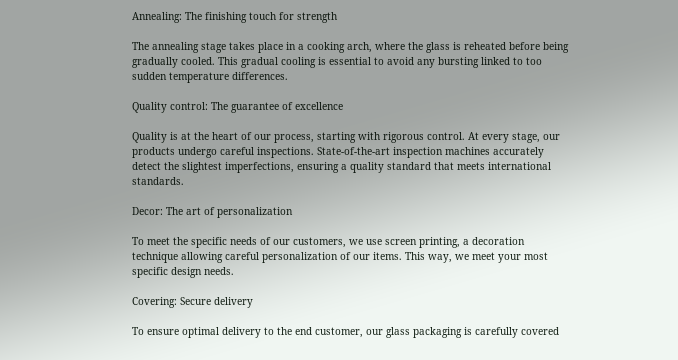Annealing: The finishing touch for strength

The annealing stage takes place in a cooking arch, where the glass is reheated before being gradually cooled. This gradual cooling is essential to avoid any bursting linked to too sudden temperature differences.

Quality control: The guarantee of excellence

Quality is at the heart of our process, starting with rigorous control. At every stage, our products undergo careful inspections. State-of-the-art inspection machines accurately detect the slightest imperfections, ensuring a quality standard that meets international standards.

Decor: The art of personalization

To meet the specific needs of our customers, we use screen printing, a decoration technique allowing careful personalization of our items. This way, we meet your most specific design needs.

Covering: Secure delivery

To ensure optimal delivery to the end customer, our glass packaging is carefully covered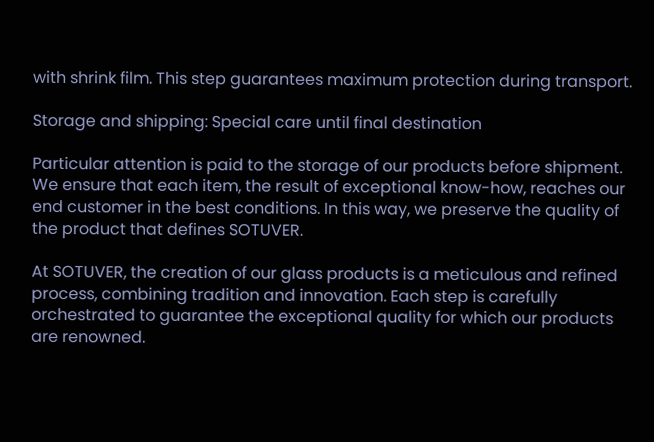with shrink film. This step guarantees maximum protection during transport.

Storage and shipping: Special care until final destination

Particular attention is paid to the storage of our products before shipment. We ensure that each item, the result of exceptional know-how, reaches our end customer in the best conditions. In this way, we preserve the quality of the product that defines SOTUVER.

At SOTUVER, the creation of our glass products is a meticulous and refined process, combining tradition and innovation. Each step is carefully orchestrated to guarantee the exceptional quality for which our products are renowned.